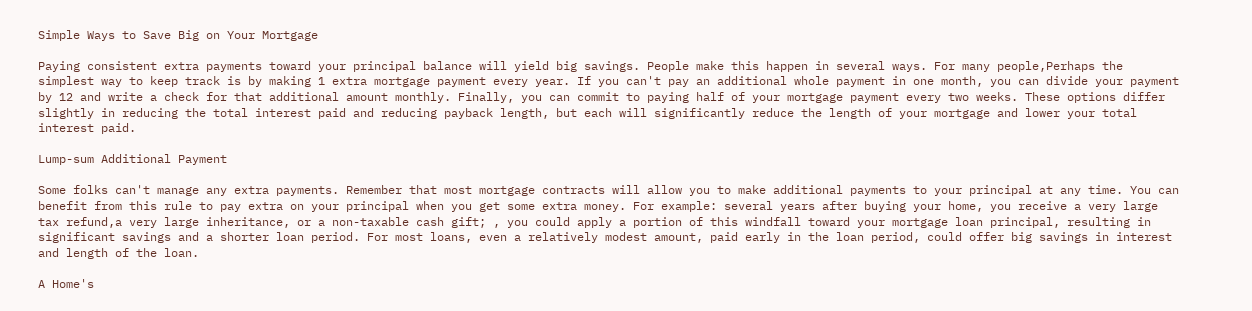Simple Ways to Save Big on Your Mortgage

Paying consistent extra payments toward your principal balance will yield big savings. People make this happen in several ways. For many people,Perhaps the simplest way to keep track is by making 1 extra mortgage payment every year. If you can't pay an additional whole payment in one month, you can divide your payment by 12 and write a check for that additional amount monthly. Finally, you can commit to paying half of your mortgage payment every two weeks. These options differ slightly in reducing the total interest paid and reducing payback length, but each will significantly reduce the length of your mortgage and lower your total interest paid.

Lump-sum Additional Payment

Some folks can't manage any extra payments. Remember that most mortgage contracts will allow you to make additional payments to your principal at any time. You can benefit from this rule to pay extra on your principal when you get some extra money. For example: several years after buying your home, you receive a very large tax refund,a very large inheritance, or a non-taxable cash gift; , you could apply a portion of this windfall toward your mortgage loan principal, resulting in significant savings and a shorter loan period. For most loans, even a relatively modest amount, paid early in the loan period, could offer big savings in interest and length of the loan.

A Home's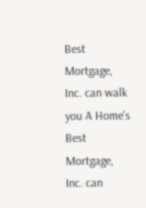Best Mortgage, Inc. can walk you A Home's Best Mortgage, Inc. can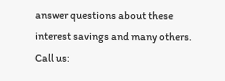answer questions about these interest savings and many others. Call us: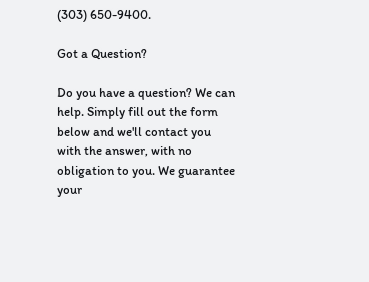(303) 650-9400.

Got a Question?

Do you have a question? We can help. Simply fill out the form below and we'll contact you with the answer, with no obligation to you. We guarantee your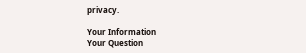privacy.

Your Information
Your Question